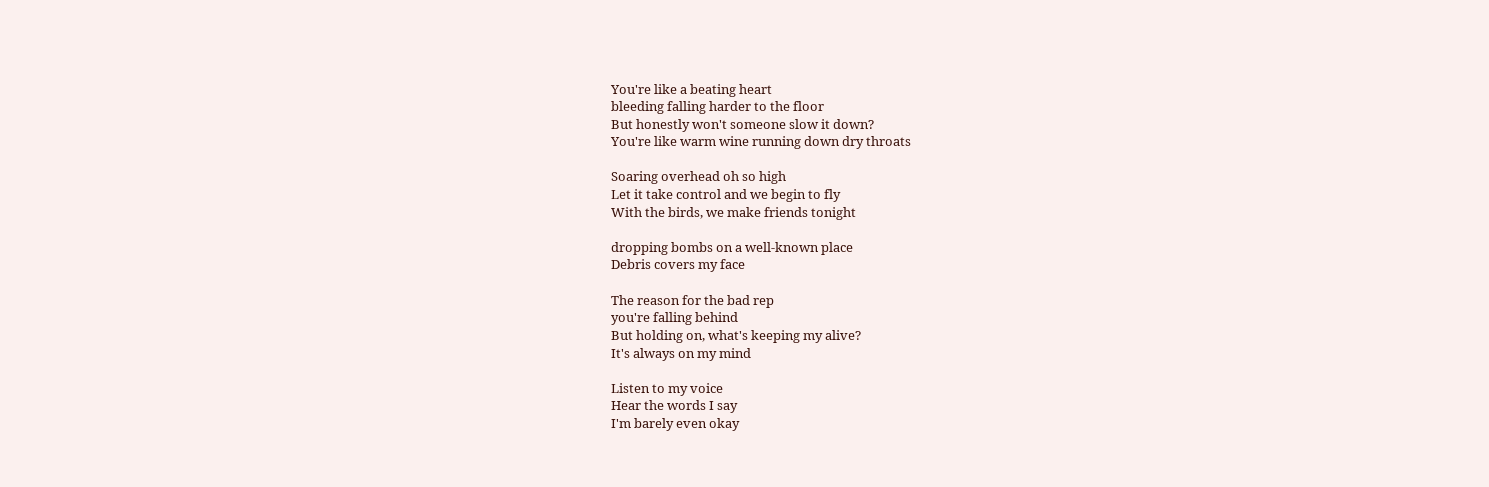You're like a beating heart
bleeding falling harder to the floor
But honestly won't someone slow it down?
You're like warm wine running down dry throats

Soaring overhead oh so high
Let it take control and we begin to fly
With the birds, we make friends tonight

dropping bombs on a well-known place
Debris covers my face

The reason for the bad rep
you're falling behind
But holding on, what's keeping my alive?
It's always on my mind

Listen to my voice
Hear the words I say
I'm barely even okay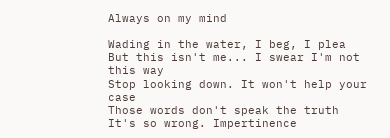Always on my mind

Wading in the water, I beg, I plea
But this isn't me... I swear I'm not this way
Stop looking down. It won't help your case
Those words don't speak the truth
It's so wrong. Impertinence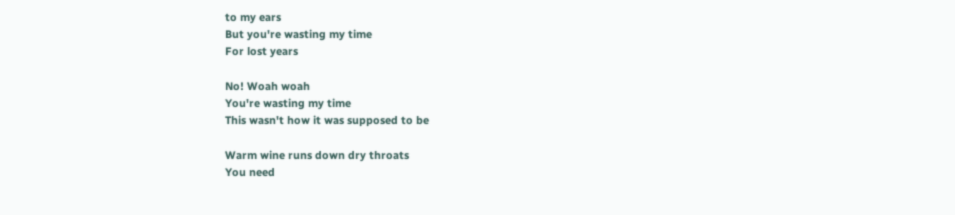to my ears
But you're wasting my time
For lost years

No! Woah woah
You're wasting my time
This wasn't how it was supposed to be

Warm wine runs down dry throats
You need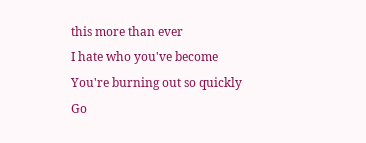this more than ever
I hate who you've become
You're burning out so quickly
Go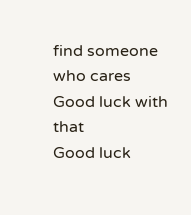find someone who cares
Good luck with that
Good luck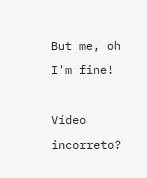But me, oh I'm fine!

Vídeo incorreto?